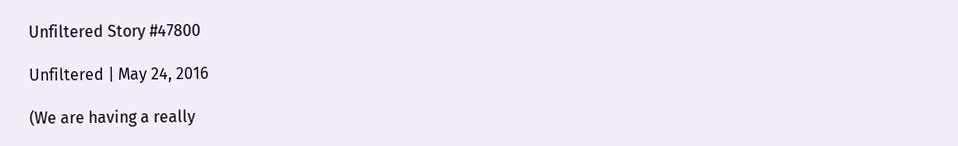Unfiltered Story #47800

Unfiltered | May 24, 2016

(We are having a really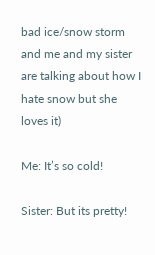bad ice/snow storm and me and my sister are talking about how I hate snow but she loves it)

Me: It’s so cold!

Sister: But its pretty!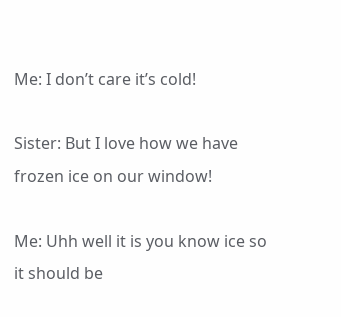Me: I don’t care it’s cold!

Sister: But I love how we have frozen ice on our window!

Me: Uhh well it is you know ice so it should be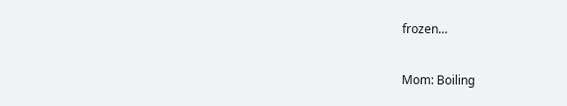frozen…

Mom: Boiling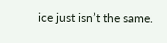ice just isn’t the same.